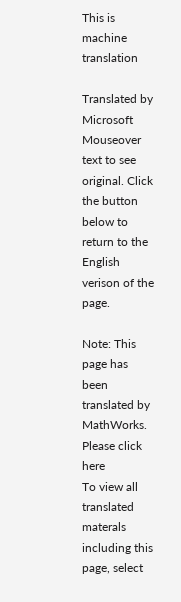This is machine translation

Translated by Microsoft
Mouseover text to see original. Click the button below to return to the English verison of the page.

Note: This page has been translated by MathWorks. Please click here
To view all translated materals including this page, select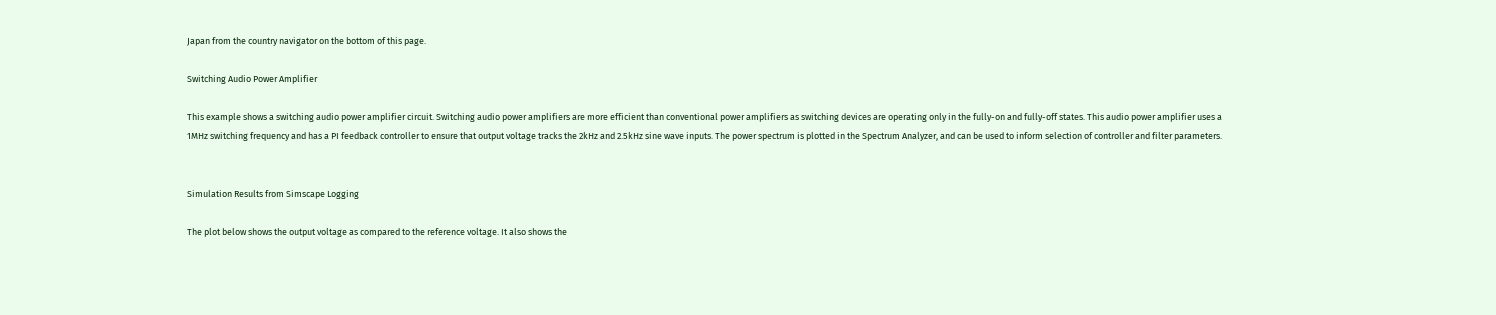Japan from the country navigator on the bottom of this page.

Switching Audio Power Amplifier

This example shows a switching audio power amplifier circuit. Switching audio power amplifiers are more efficient than conventional power amplifiers as switching devices are operating only in the fully-on and fully-off states. This audio power amplifier uses a 1MHz switching frequency and has a PI feedback controller to ensure that output voltage tracks the 2kHz and 2.5kHz sine wave inputs. The power spectrum is plotted in the Spectrum Analyzer, and can be used to inform selection of controller and filter parameters.


Simulation Results from Simscape Logging

The plot below shows the output voltage as compared to the reference voltage. It also shows the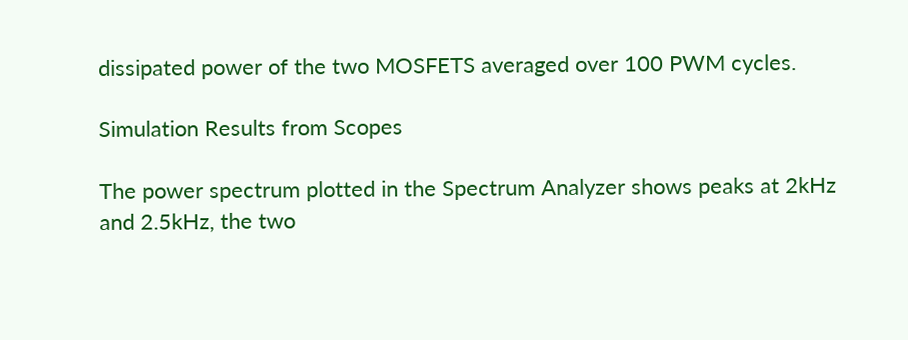dissipated power of the two MOSFETS averaged over 100 PWM cycles.

Simulation Results from Scopes

The power spectrum plotted in the Spectrum Analyzer shows peaks at 2kHz and 2.5kHz, the two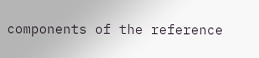components of the reference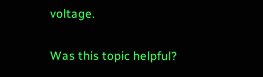voltage.

Was this topic helpful?